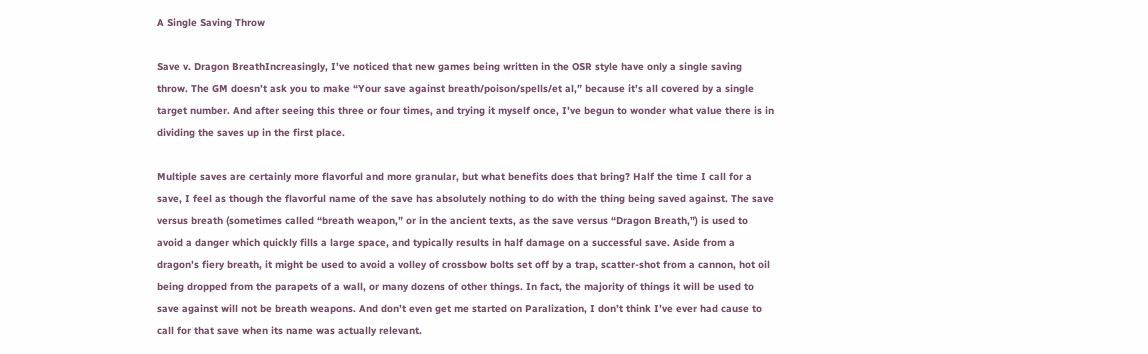A Single Saving Throw

Save v. Dragon BreathIncreasingly, I’ve noticed that new games being written in the OSR style have only a single saving throw. The GM doesn’t ask you to make “Your save against breath/poison/spells/et al,” because it’s all covered by a single target number. And after seeing this three or four times, and trying it myself once, I’ve begun to wonder what value there is in dividing the saves up in the first place.

Multiple saves are certainly more flavorful and more granular, but what benefits does that bring? Half the time I call for a save, I feel as though the flavorful name of the save has absolutely nothing to do with the thing being saved against. The save versus breath (sometimes called “breath weapon,” or in the ancient texts, as the save versus “Dragon Breath,”) is used to avoid a danger which quickly fills a large space, and typically results in half damage on a successful save. Aside from a dragon’s fiery breath, it might be used to avoid a volley of crossbow bolts set off by a trap, scatter-shot from a cannon, hot oil being dropped from the parapets of a wall, or many dozens of other things. In fact, the majority of things it will be used to save against will not be breath weapons. And don’t even get me started on Paralization, I don’t think I’ve ever had cause to call for that save when its name was actually relevant.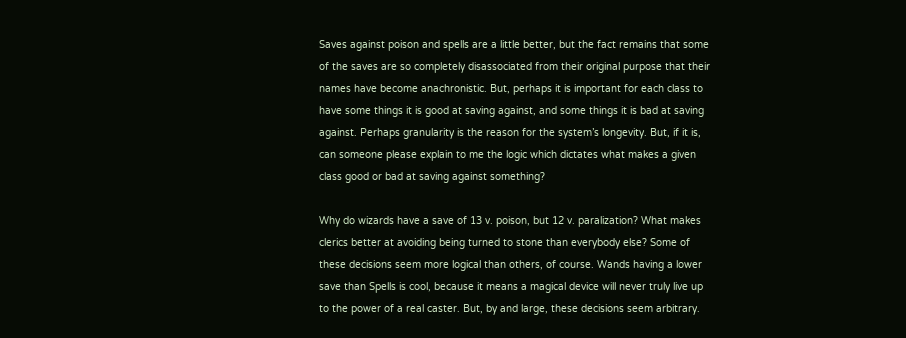Saves against poison and spells are a little better, but the fact remains that some of the saves are so completely disassociated from their original purpose that their names have become anachronistic. But, perhaps it is important for each class to have some things it is good at saving against, and some things it is bad at saving against. Perhaps granularity is the reason for the system’s longevity. But, if it is, can someone please explain to me the logic which dictates what makes a given class good or bad at saving against something?

Why do wizards have a save of 13 v. poison, but 12 v. paralization? What makes clerics better at avoiding being turned to stone than everybody else? Some of these decisions seem more logical than others, of course. Wands having a lower save than Spells is cool, because it means a magical device will never truly live up to the power of a real caster. But, by and large, these decisions seem arbitrary.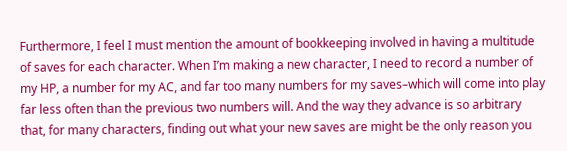Furthermore, I feel I must mention the amount of bookkeeping involved in having a multitude of saves for each character. When I’m making a new character, I need to record a number of my HP, a number for my AC, and far too many numbers for my saves–which will come into play far less often than the previous two numbers will. And the way they advance is so arbitrary that, for many characters, finding out what your new saves are might be the only reason you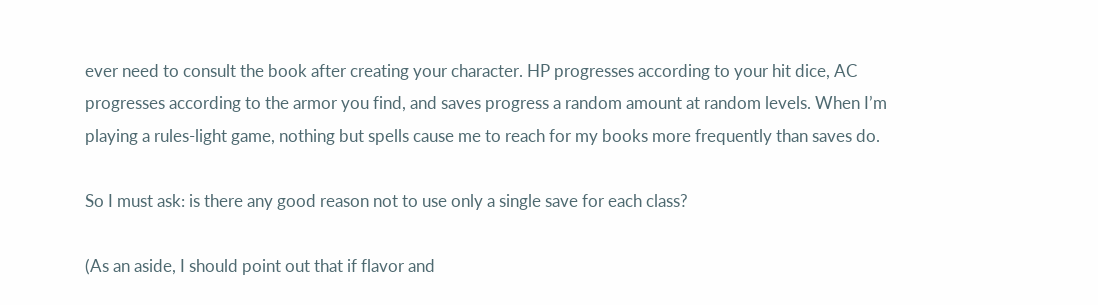ever need to consult the book after creating your character. HP progresses according to your hit dice, AC progresses according to the armor you find, and saves progress a random amount at random levels. When I’m playing a rules-light game, nothing but spells cause me to reach for my books more frequently than saves do.

So I must ask: is there any good reason not to use only a single save for each class?

(As an aside, I should point out that if flavor and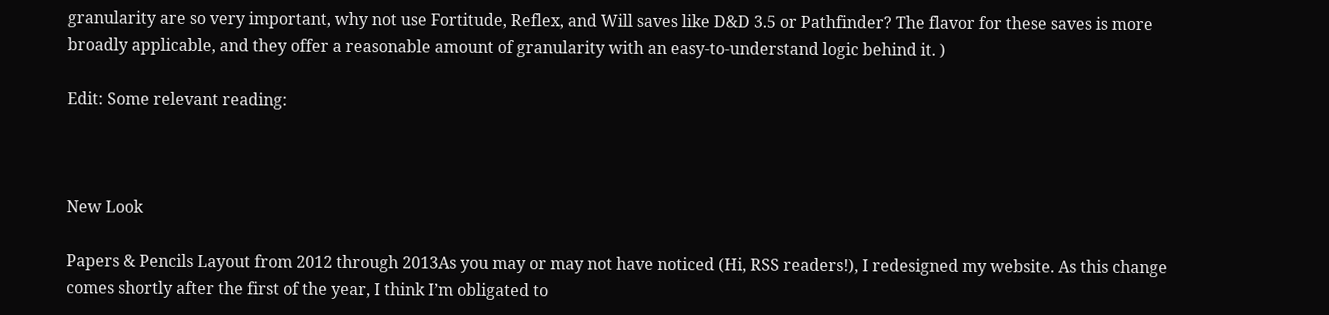granularity are so very important, why not use Fortitude, Reflex, and Will saves like D&D 3.5 or Pathfinder? The flavor for these saves is more broadly applicable, and they offer a reasonable amount of granularity with an easy-to-understand logic behind it. )

Edit: Some relevant reading:



New Look

Papers & Pencils Layout from 2012 through 2013As you may or may not have noticed (Hi, RSS readers!), I redesigned my website. As this change comes shortly after the first of the year, I think I’m obligated to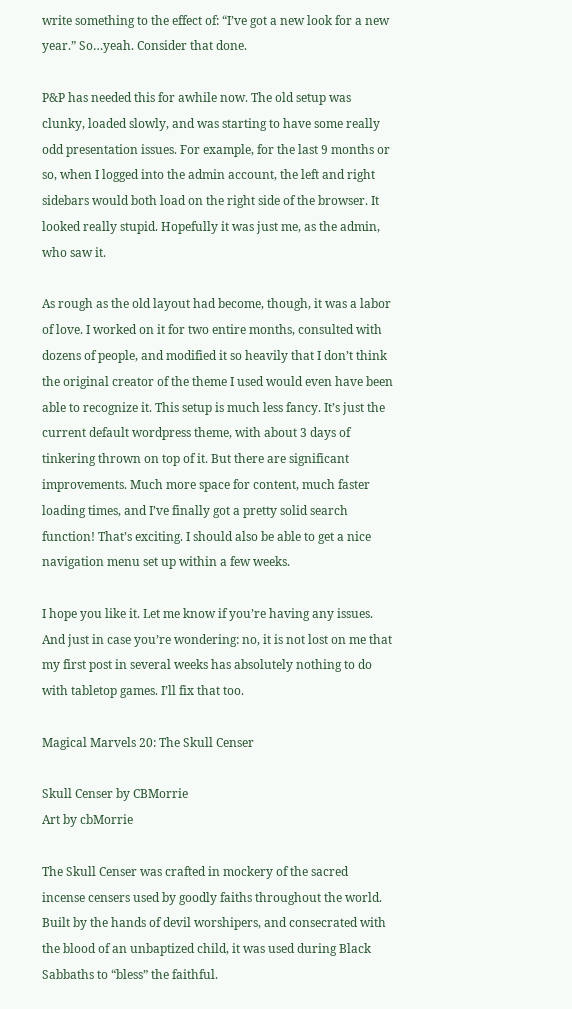write something to the effect of: “I’ve got a new look for a new year.” So…yeah. Consider that done.

P&P has needed this for awhile now. The old setup was clunky, loaded slowly, and was starting to have some really odd presentation issues. For example, for the last 9 months or so, when I logged into the admin account, the left and right sidebars would both load on the right side of the browser. It looked really stupid. Hopefully it was just me, as the admin, who saw it.

As rough as the old layout had become, though, it was a labor of love. I worked on it for two entire months, consulted with dozens of people, and modified it so heavily that I don’t think the original creator of the theme I used would even have been able to recognize it. This setup is much less fancy. It’s just the current default wordpress theme, with about 3 days of tinkering thrown on top of it. But there are significant improvements. Much more space for content, much faster loading times, and I’ve finally got a pretty solid search function! That’s exciting. I should also be able to get a nice navigation menu set up within a few weeks.

I hope you like it. Let me know if you’re having any issues. And just in case you’re wondering: no, it is not lost on me that my first post in several weeks has absolutely nothing to do with tabletop games. I’ll fix that too.

Magical Marvels 20: The Skull Censer

Skull Censer by CBMorrie
Art by cbMorrie

The Skull Censer was crafted in mockery of the sacred incense censers used by goodly faiths throughout the world. Built by the hands of devil worshipers, and consecrated with the blood of an unbaptized child, it was used during Black Sabbaths to “bless” the faithful.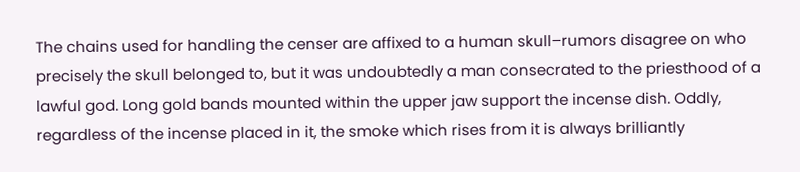The chains used for handling the censer are affixed to a human skull–rumors disagree on who precisely the skull belonged to, but it was undoubtedly a man consecrated to the priesthood of a lawful god. Long gold bands mounted within the upper jaw support the incense dish. Oddly, regardless of the incense placed in it, the smoke which rises from it is always brilliantly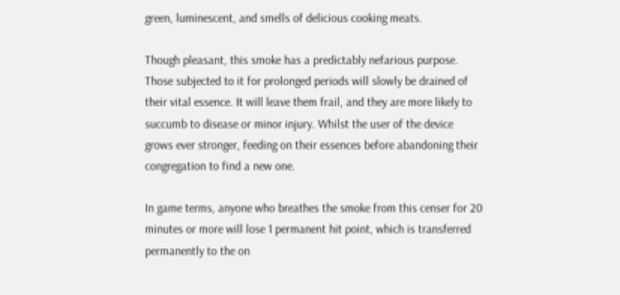green, luminescent, and smells of delicious cooking meats.

Though pleasant, this smoke has a predictably nefarious purpose. Those subjected to it for prolonged periods will slowly be drained of their vital essence. It will leave them frail, and they are more likely to succumb to disease or minor injury. Whilst the user of the device grows ever stronger, feeding on their essences before abandoning their congregation to find a new one.

In game terms, anyone who breathes the smoke from this censer for 20 minutes or more will lose 1 permanent hit point, which is transferred permanently to the on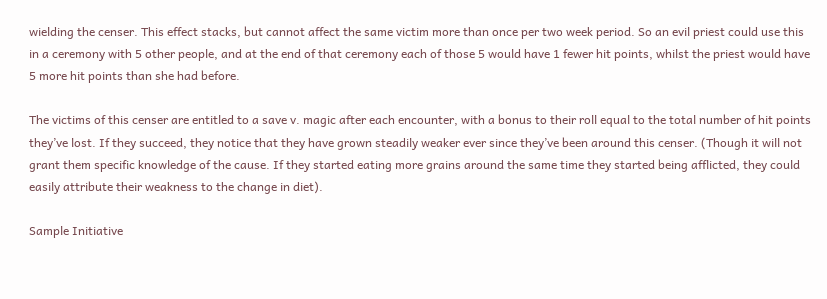wielding the censer. This effect stacks, but cannot affect the same victim more than once per two week period. So an evil priest could use this in a ceremony with 5 other people, and at the end of that ceremony each of those 5 would have 1 fewer hit points, whilst the priest would have 5 more hit points than she had before.

The victims of this censer are entitled to a save v. magic after each encounter, with a bonus to their roll equal to the total number of hit points they’ve lost. If they succeed, they notice that they have grown steadily weaker ever since they’ve been around this censer. (Though it will not grant them specific knowledge of the cause. If they started eating more grains around the same time they started being afflicted, they could easily attribute their weakness to the change in diet).

Sample Initiative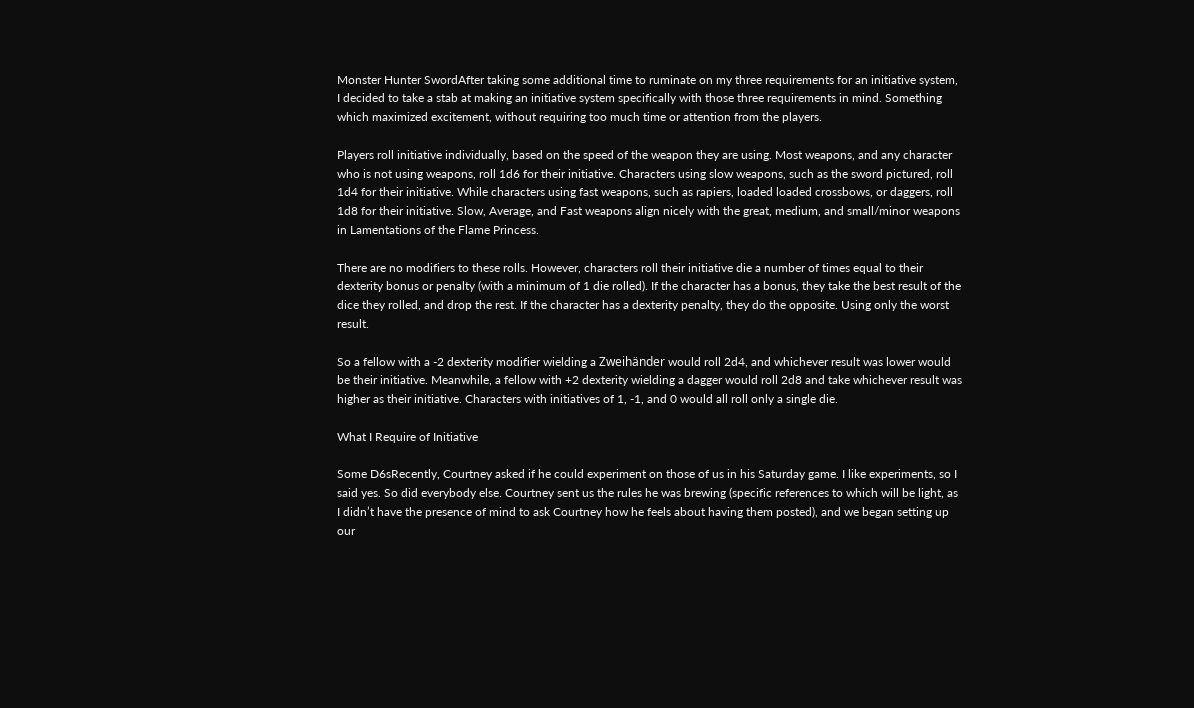Monster Hunter SwordAfter taking some additional time to ruminate on my three requirements for an initiative system, I decided to take a stab at making an initiative system specifically with those three requirements in mind. Something which maximized excitement, without requiring too much time or attention from the players.

Players roll initiative individually, based on the speed of the weapon they are using. Most weapons, and any character who is not using weapons, roll 1d6 for their initiative. Characters using slow weapons, such as the sword pictured, roll 1d4 for their initiative. While characters using fast weapons, such as rapiers, loaded loaded crossbows, or daggers, roll 1d8 for their initiative. Slow, Average, and Fast weapons align nicely with the great, medium, and small/minor weapons in Lamentations of the Flame Princess.

There are no modifiers to these rolls. However, characters roll their initiative die a number of times equal to their dexterity bonus or penalty (with a minimum of 1 die rolled). If the character has a bonus, they take the best result of the dice they rolled, and drop the rest. If the character has a dexterity penalty, they do the opposite. Using only the worst result.

So a fellow with a -2 dexterity modifier wielding a Zweihänder would roll 2d4, and whichever result was lower would be their initiative. Meanwhile, a fellow with +2 dexterity wielding a dagger would roll 2d8 and take whichever result was higher as their initiative. Characters with initiatives of 1, -1, and 0 would all roll only a single die.

What I Require of Initiative

Some D6sRecently, Courtney asked if he could experiment on those of us in his Saturday game. I like experiments, so I said yes. So did everybody else. Courtney sent us the rules he was brewing (specific references to which will be light, as I didn’t have the presence of mind to ask Courtney how he feels about having them posted), and we began setting up our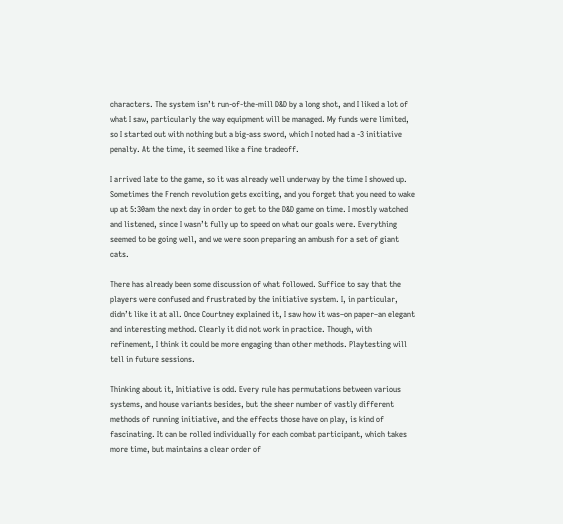characters. The system isn’t run-of-the-mill D&D by a long shot, and I liked a lot of what I saw, particularly the way equipment will be managed. My funds were limited, so I started out with nothing but a big-ass sword, which I noted had a -3 initiative penalty. At the time, it seemed like a fine tradeoff.

I arrived late to the game, so it was already well underway by the time I showed up. Sometimes the French revolution gets exciting, and you forget that you need to wake up at 5:30am the next day in order to get to the D&D game on time. I mostly watched and listened, since I wasn’t fully up to speed on what our goals were. Everything seemed to be going well, and we were soon preparing an ambush for a set of giant cats.

There has already been some discussion of what followed. Suffice to say that the players were confused and frustrated by the initiative system. I, in particular, didn’t like it at all. Once Courtney explained it, I saw how it was–on paper–an elegant and interesting method. Clearly it did not work in practice. Though, with refinement, I think it could be more engaging than other methods. Playtesting will tell in future sessions.

Thinking about it, Initiative is odd. Every rule has permutations between various systems, and house variants besides, but the sheer number of vastly different methods of running initiative, and the effects those have on play, is kind of fascinating. It can be rolled individually for each combat participant, which takes more time, but maintains a clear order of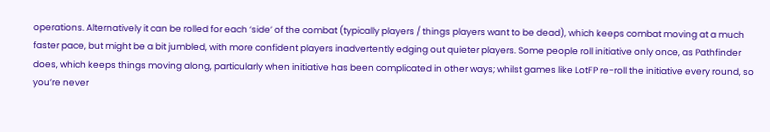operations. Alternatively it can be rolled for each ‘side’ of the combat (typically players / things players want to be dead), which keeps combat moving at a much faster pace, but might be a bit jumbled, with more confident players inadvertently edging out quieter players. Some people roll initiative only once, as Pathfinder does, which keeps things moving along, particularly when initiative has been complicated in other ways; whilst games like LotFP re-roll the initiative every round, so you’re never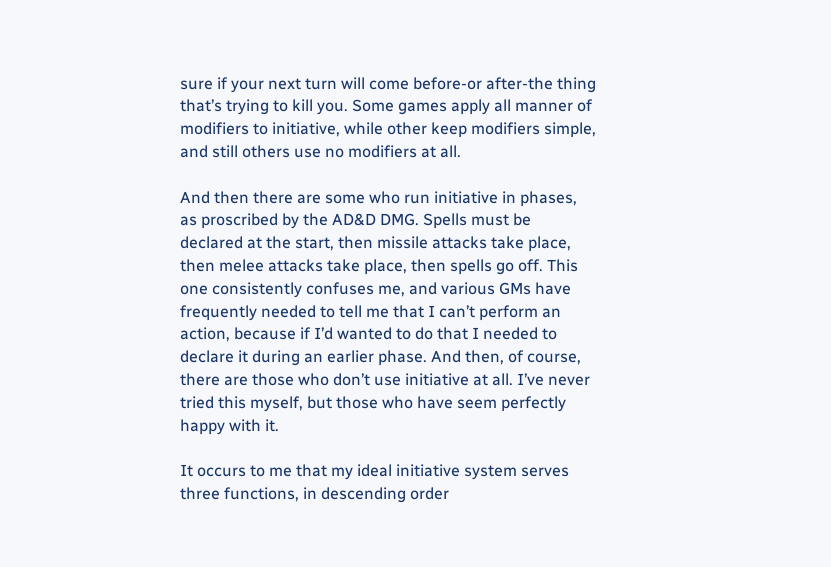sure if your next turn will come before-or after-the thing that’s trying to kill you. Some games apply all manner of modifiers to initiative, while other keep modifiers simple, and still others use no modifiers at all.

And then there are some who run initiative in phases, as proscribed by the AD&D DMG. Spells must be declared at the start, then missile attacks take place, then melee attacks take place, then spells go off. This one consistently confuses me, and various GMs have frequently needed to tell me that I can’t perform an action, because if I’d wanted to do that I needed to declare it during an earlier phase. And then, of course, there are those who don’t use initiative at all. I’ve never tried this myself, but those who have seem perfectly happy with it.

It occurs to me that my ideal initiative system serves three functions, in descending order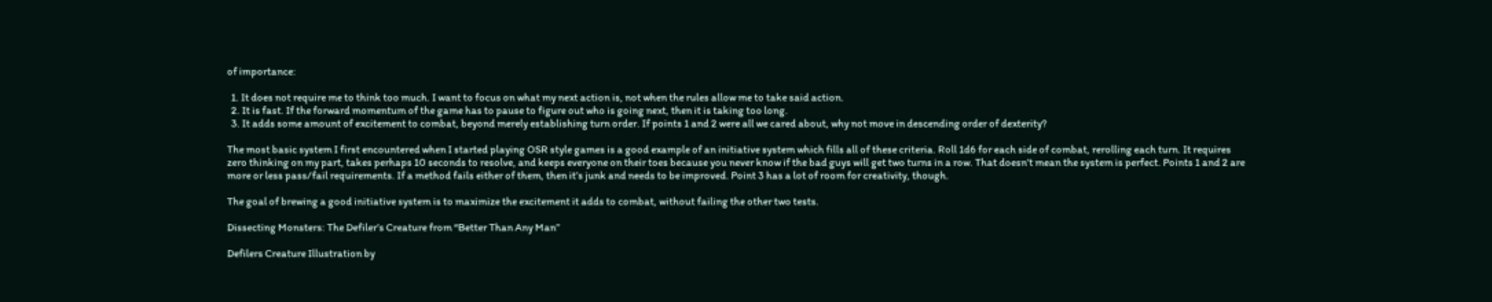of importance:

  1. It does not require me to think too much. I want to focus on what my next action is, not when the rules allow me to take said action.
  2. It is fast. If the forward momentum of the game has to pause to figure out who is going next, then it is taking too long.
  3. It adds some amount of excitement to combat, beyond merely establishing turn order. If points 1 and 2 were all we cared about, why not move in descending order of dexterity?

The most basic system I first encountered when I started playing OSR style games is a good example of an initiative system which fills all of these criteria. Roll 1d6 for each side of combat, rerolling each turn. It requires zero thinking on my part, takes perhaps 10 seconds to resolve, and keeps everyone on their toes because you never know if the bad guys will get two turns in a row. That doesn’t mean the system is perfect. Points 1 and 2 are more or less pass/fail requirements. If a method fails either of them, then it’s junk and needs to be improved. Point 3 has a lot of room for creativity, though.

The goal of brewing a good initiative system is to maximize the excitement it adds to combat, without failing the other two tests.

Dissecting Monsters: The Defiler’s Creature from “Better Than Any Man”

Defilers Creature Illustration by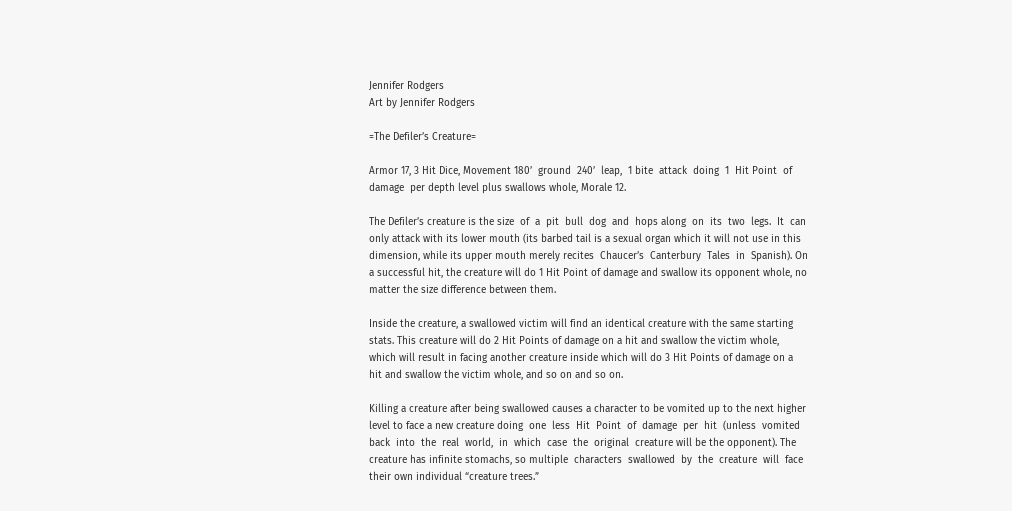Jennifer Rodgers
Art by Jennifer Rodgers

=The Defiler’s Creature=

Armor 17, 3 Hit Dice, Movement 180’  ground  240’  leap,  1 bite  attack  doing  1  Hit Point  of  damage  per depth level plus swallows whole, Morale 12.

The Defiler’s creature is the size  of  a  pit  bull  dog  and  hops along  on  its  two  legs.  It  can  only attack with its lower mouth (its barbed tail is a sexual organ which it will not use in this dimension, while its upper mouth merely recites  Chaucer’s  Canterbury  Tales  in  Spanish). On a successful hit, the creature will do 1 Hit Point of damage and swallow its opponent whole, no matter the size difference between them.

Inside the creature, a swallowed victim will find an identical creature with the same starting stats. This creature will do 2 Hit Points of damage on a hit and swallow the victim whole, which will result in facing another creature inside which will do 3 Hit Points of damage on a hit and swallow the victim whole, and so on and so on.

Killing a creature after being swallowed causes a character to be vomited up to the next higher level to face a new creature doing  one  less  Hit  Point  of  damage  per  hit  (unless  vomited back  into  the  real  world,  in  which  case  the  original  creature will be the opponent). The creature has infinite stomachs, so multiple  characters  swallowed  by  the  creature  will  face  their own individual “creature trees.”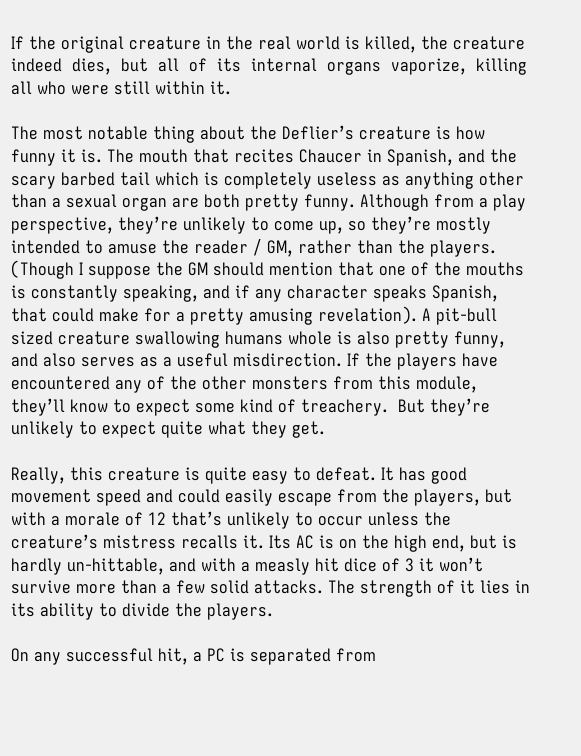If the original creature in the real world is killed, the creature indeed  dies,  but  all  of  its  internal  organs  vaporize,  killing  all who were still within it.

The most notable thing about the Deflier’s creature is how funny it is. The mouth that recites Chaucer in Spanish, and the scary barbed tail which is completely useless as anything other than a sexual organ are both pretty funny. Although from a play perspective, they’re unlikely to come up, so they’re mostly intended to amuse the reader / GM, rather than the players. (Though I suppose the GM should mention that one of the mouths is constantly speaking, and if any character speaks Spanish, that could make for a pretty amusing revelation). A pit-bull sized creature swallowing humans whole is also pretty funny, and also serves as a useful misdirection. If the players have encountered any of the other monsters from this module, they’ll know to expect some kind of treachery.  But they’re unlikely to expect quite what they get.

Really, this creature is quite easy to defeat. It has good movement speed and could easily escape from the players, but with a morale of 12 that’s unlikely to occur unless the creature’s mistress recalls it. Its AC is on the high end, but is hardly un-hittable, and with a measly hit dice of 3 it won’t survive more than a few solid attacks. The strength of it lies in its ability to divide the players.

On any successful hit, a PC is separated from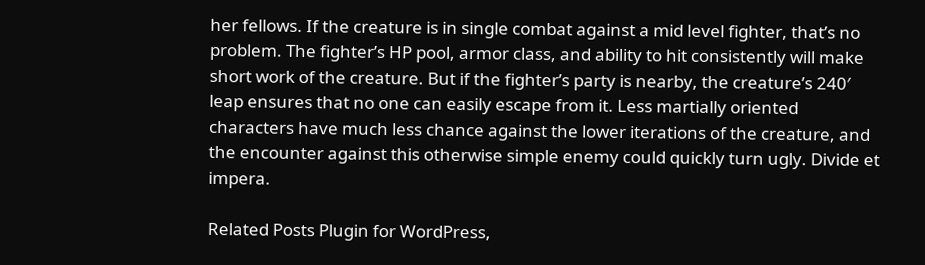her fellows. If the creature is in single combat against a mid level fighter, that’s no problem. The fighter’s HP pool, armor class, and ability to hit consistently will make short work of the creature. But if the fighter’s party is nearby, the creature’s 240′ leap ensures that no one can easily escape from it. Less martially oriented characters have much less chance against the lower iterations of the creature, and the encounter against this otherwise simple enemy could quickly turn ugly. Divide et impera.

Related Posts Plugin for WordPress,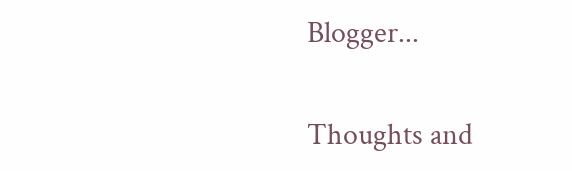Blogger...

Thoughts and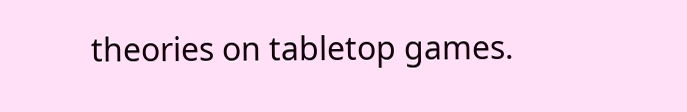theories on tabletop games.